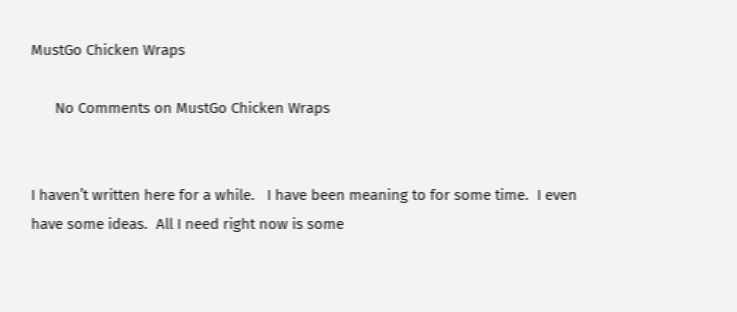MustGo Chicken Wraps

      No Comments on MustGo Chicken Wraps


I haven’t written here for a while.   I have been meaning to for some time.  I even have some ideas.  All I need right now is some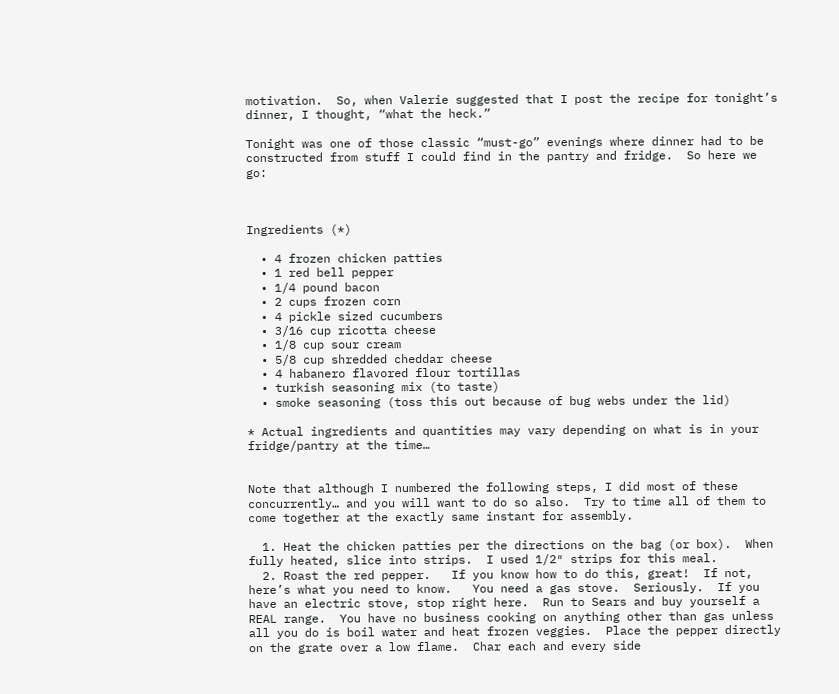motivation.  So, when Valerie suggested that I post the recipe for tonight’s dinner, I thought, “what the heck.”

Tonight was one of those classic “must-go” evenings where dinner had to be constructed from stuff I could find in the pantry and fridge.  So here we go:



Ingredients (*)

  • 4 frozen chicken patties
  • 1 red bell pepper
  • 1/4 pound bacon
  • 2 cups frozen corn
  • 4 pickle sized cucumbers
  • 3/16 cup ricotta cheese
  • 1/8 cup sour cream
  • 5/8 cup shredded cheddar cheese
  • 4 habanero flavored flour tortillas
  • turkish seasoning mix (to taste)
  • smoke seasoning (toss this out because of bug webs under the lid)

* Actual ingredients and quantities may vary depending on what is in your fridge/pantry at the time…


Note that although I numbered the following steps, I did most of these concurrently… and you will want to do so also.  Try to time all of them to come together at the exactly same instant for assembly.

  1. Heat the chicken patties per the directions on the bag (or box).  When fully heated, slice into strips.  I used 1/2″ strips for this meal.
  2. Roast the red pepper.   If you know how to do this, great!  If not, here’s what you need to know.   You need a gas stove.  Seriously.  If you have an electric stove, stop right here.  Run to Sears and buy yourself a REAL range.  You have no business cooking on anything other than gas unless all you do is boil water and heat frozen veggies.  Place the pepper directly on the grate over a low flame.  Char each and every side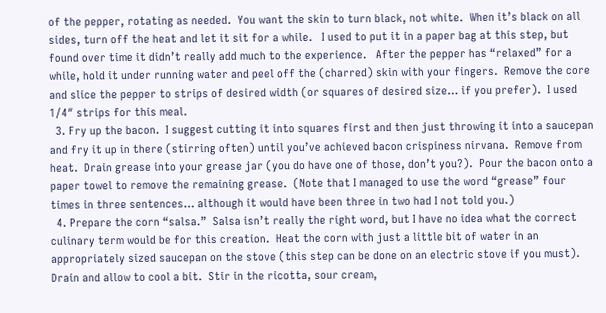of the pepper, rotating as needed.  You want the skin to turn black, not white.  When it’s black on all sides, turn off the heat and let it sit for a while.   I used to put it in a paper bag at this step, but found over time it didn’t really add much to the experience.   After the pepper has “relaxed” for a while, hold it under running water and peel off the (charred) skin with your fingers.  Remove the core and slice the pepper to strips of desired width (or squares of desired size… if you prefer).  I used 1/4″ strips for this meal.
  3. Fry up the bacon.  I suggest cutting it into squares first and then just throwing it into a saucepan and fry it up in there (stirring often) until you’ve achieved bacon crispiness nirvana.  Remove from heat.  Drain grease into your grease jar (you do have one of those, don’t you?).  Pour the bacon onto a paper towel to remove the remaining grease.  (Note that I managed to use the word “grease” four times in three sentences… although it would have been three in two had I not told you.)
  4. Prepare the corn “salsa.”  Salsa isn’t really the right word, but I have no idea what the correct culinary term would be for this creation.  Heat the corn with just a little bit of water in an appropriately sized saucepan on the stove (this step can be done on an electric stove if you must).  Drain and allow to cool a bit.  Stir in the ricotta, sour cream,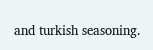and turkish seasoning.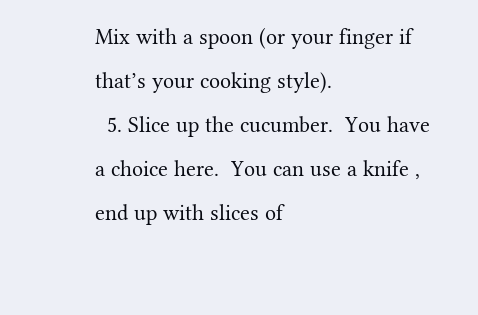Mix with a spoon (or your finger if that’s your cooking style).
  5. Slice up the cucumber.  You have a choice here.  You can use a knife , end up with slices of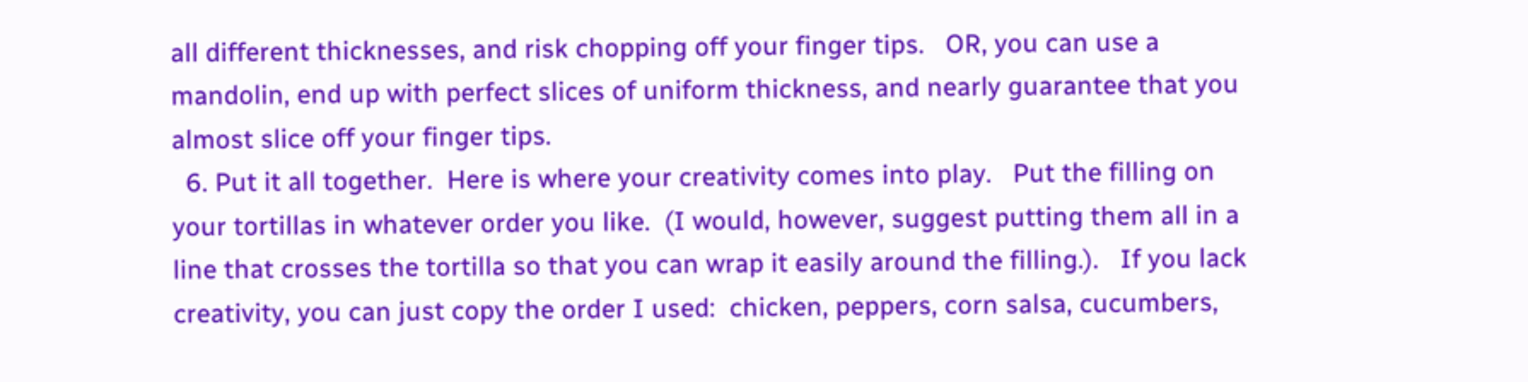all different thicknesses, and risk chopping off your finger tips.   OR, you can use a mandolin, end up with perfect slices of uniform thickness, and nearly guarantee that you almost slice off your finger tips.
  6. Put it all together.  Here is where your creativity comes into play.   Put the filling on your tortillas in whatever order you like.  (I would, however, suggest putting them all in a line that crosses the tortilla so that you can wrap it easily around the filling.).   If you lack creativity, you can just copy the order I used:  chicken, peppers, corn salsa, cucumbers,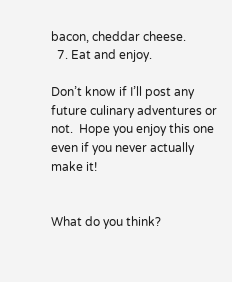bacon, cheddar cheese.
  7. Eat and enjoy.

Don’t know if I’ll post any future culinary adventures or not.  Hope you enjoy this one even if you never actually make it!


What do you think?